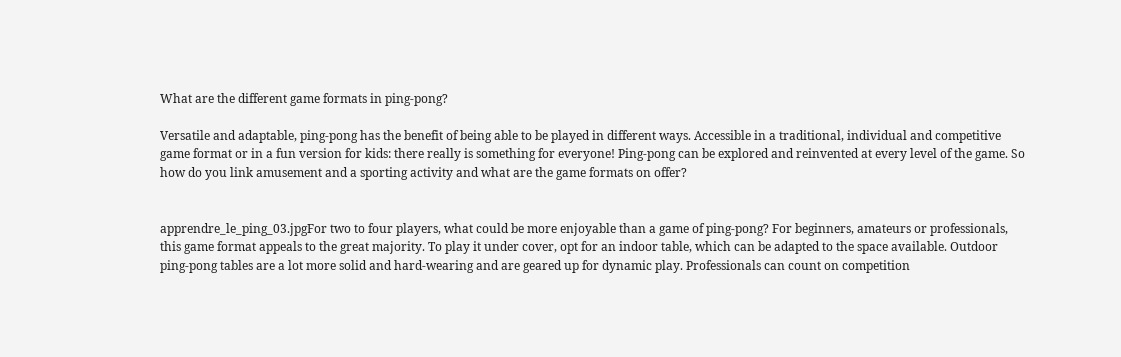What are the different game formats in ping-pong?

Versatile and adaptable, ping-pong has the benefit of being able to be played in different ways. Accessible in a traditional, individual and competitive game format or in a fun version for kids: there really is something for everyone! Ping-pong can be explored and reinvented at every level of the game. So how do you link amusement and a sporting activity and what are the game formats on offer?


apprendre_le_ping_03.jpgFor two to four players, what could be more enjoyable than a game of ping-pong? For beginners, amateurs or professionals, this game format appeals to the great majority. To play it under cover, opt for an indoor table, which can be adapted to the space available. Outdoor ping-pong tables are a lot more solid and hard-wearing and are geared up for dynamic play. Professionals can count on competition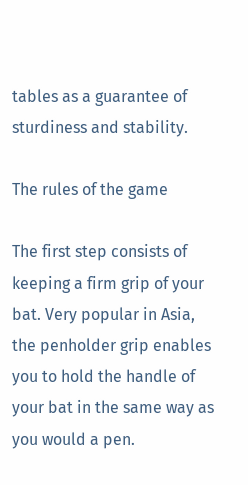tables as a guarantee of sturdiness and stability.

The rules of the game

The first step consists of keeping a firm grip of your bat. Very popular in Asia, the penholder grip enables you to hold the handle of your bat in the same way as you would a pen.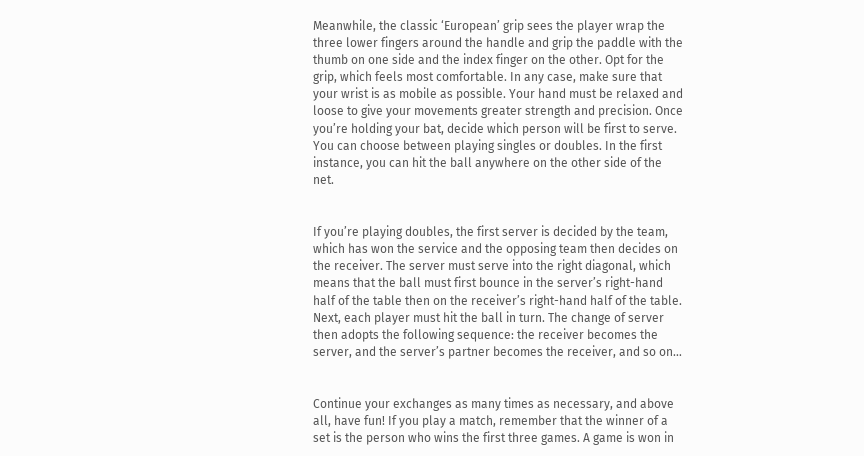Meanwhile, the classic ‘European’ grip sees the player wrap the three lower fingers around the handle and grip the paddle with the thumb on one side and the index finger on the other. Opt for the grip, which feels most comfortable. In any case, make sure that your wrist is as mobile as possible. Your hand must be relaxed and loose to give your movements greater strength and precision. Once you’re holding your bat, decide which person will be first to serve. You can choose between playing singles or doubles. In the first instance, you can hit the ball anywhere on the other side of the net.


If you’re playing doubles, the first server is decided by the team, which has won the service and the opposing team then decides on the receiver. The server must serve into the right diagonal, which means that the ball must first bounce in the server’s right-hand half of the table then on the receiver’s right-hand half of the table. Next, each player must hit the ball in turn. The change of server then adopts the following sequence: the receiver becomes the server, and the server’s partner becomes the receiver, and so on…


Continue your exchanges as many times as necessary, and above all, have fun! If you play a match, remember that the winner of a set is the person who wins the first three games. A game is won in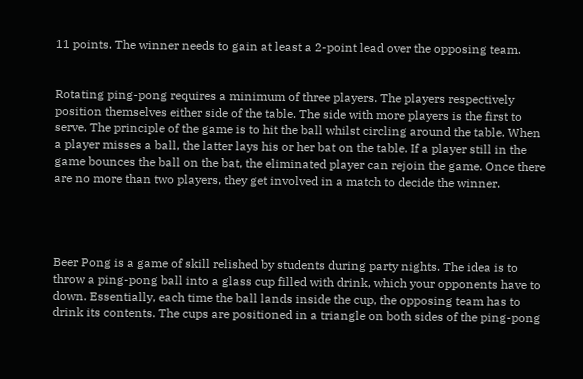11 points. The winner needs to gain at least a 2-point lead over the opposing team.


Rotating ping-pong requires a minimum of three players. The players respectively position themselves either side of the table. The side with more players is the first to serve. The principle of the game is to hit the ball whilst circling around the table. When a player misses a ball, the latter lays his or her bat on the table. If a player still in the game bounces the ball on the bat, the eliminated player can rejoin the game. Once there are no more than two players, they get involved in a match to decide the winner.




Beer Pong is a game of skill relished by students during party nights. The idea is to throw a ping-pong ball into a glass cup filled with drink, which your opponents have to down. Essentially, each time the ball lands inside the cup, the opposing team has to drink its contents. The cups are positioned in a triangle on both sides of the ping-pong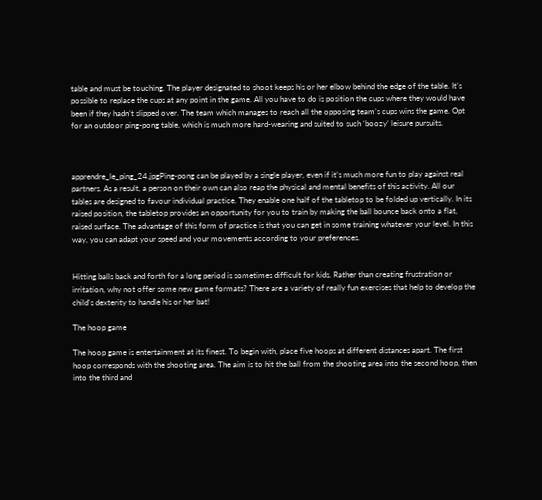table and must be touching. The player designated to shoot keeps his or her elbow behind the edge of the table. It’s possible to replace the cups at any point in the game. All you have to do is position the cups where they would have been if they hadn’t slipped over. The team which manages to reach all the opposing team’s cups wins the game. Opt for an outdoor ping-pong table, which is much more hard-wearing and suited to such ‘boozy’ leisure pursuits.



apprendre_le_ping_24.jpgPing-pong can be played by a single player, even if it’s much more fun to play against real partners. As a result, a person on their own can also reap the physical and mental benefits of this activity. All our tables are designed to favour individual practice. They enable one half of the tabletop to be folded up vertically. In its raised position, the tabletop provides an opportunity for you to train by making the ball bounce back onto a flat, raised surface. The advantage of this form of practice is that you can get in some training whatever your level. In this way, you can adapt your speed and your movements according to your preferences.


Hitting balls back and forth for a long period is sometimes difficult for kids. Rather than creating frustration or irritation, why not offer some new game formats? There are a variety of really fun exercises that help to develop the child’s dexterity to handle his or her bat!

The hoop game

The hoop game is entertainment at its finest. To begin with, place five hoops at different distances apart. The first hoop corresponds with the shooting area. The aim is to hit the ball from the shooting area into the second hoop, then into the third and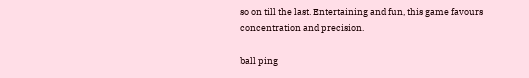so on till the last. Entertaining and fun, this game favours concentration and precision.

ball ping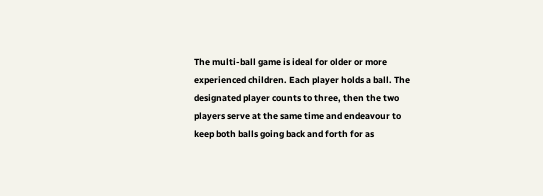The multi-ball game is ideal for older or more experienced children. Each player holds a ball. The designated player counts to three, then the two players serve at the same time and endeavour to keep both balls going back and forth for as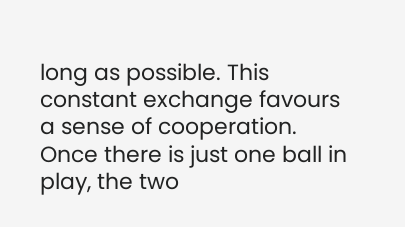long as possible. This constant exchange favours a sense of cooperation. Once there is just one ball in play, the two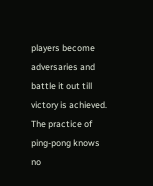players become adversaries and battle it out till victory is achieved. The practice of ping-pong knows no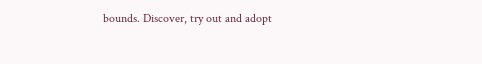bounds. Discover, try out and adopt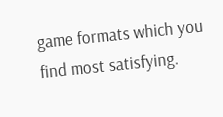game formats which you find most satisfying.